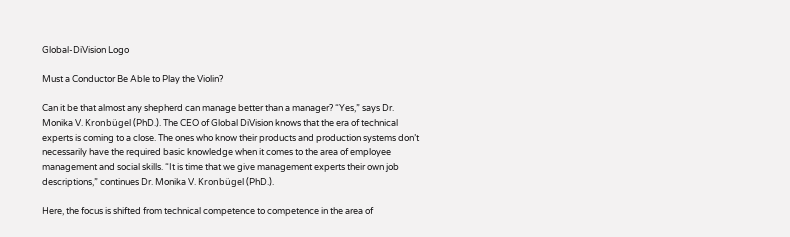Global-DiVision Logo

Must a Conductor Be Able to Play the Violin?

Can it be that almost any shepherd can manage better than a manager? “Yes,” says Dr. Monika V. Kronbügel (PhD.). The CEO of Global DiVision knows that the era of technical experts is coming to a close. The ones who know their products and production systems don’t necessarily have the required basic knowledge when it comes to the area of employee management and social skills. “It is time that we give management experts their own job descriptions,” continues Dr. Monika V. Kronbügel (PhD.).

Here, the focus is shifted from technical competence to competence in the area of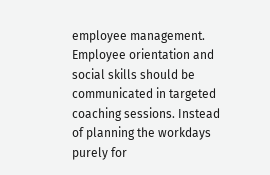employee management. Employee orientation and social skills should be communicated in targeted coaching sessions. Instead of planning the workdays purely for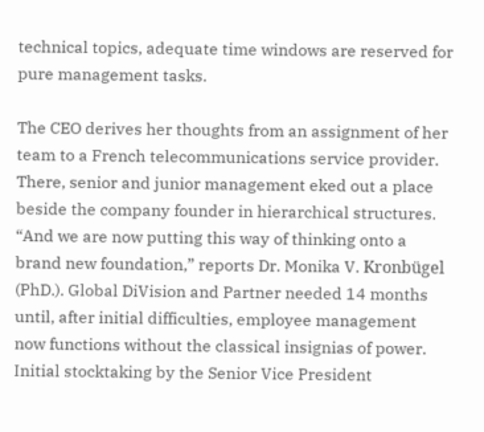technical topics, adequate time windows are reserved for pure management tasks.

The CEO derives her thoughts from an assignment of her team to a French telecommunications service provider. There, senior and junior management eked out a place beside the company founder in hierarchical structures. “And we are now putting this way of thinking onto a brand new foundation,” reports Dr. Monika V. Kronbügel (PhD.). Global DiVision and Partner needed 14 months until, after initial difficulties, employee management now functions without the classical insignias of power. Initial stocktaking by the Senior Vice President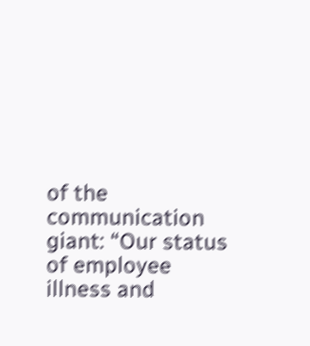of the communication giant: “Our status of employee illness and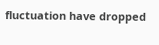fluctuation have dropped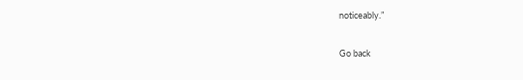noticeably.”

Go back